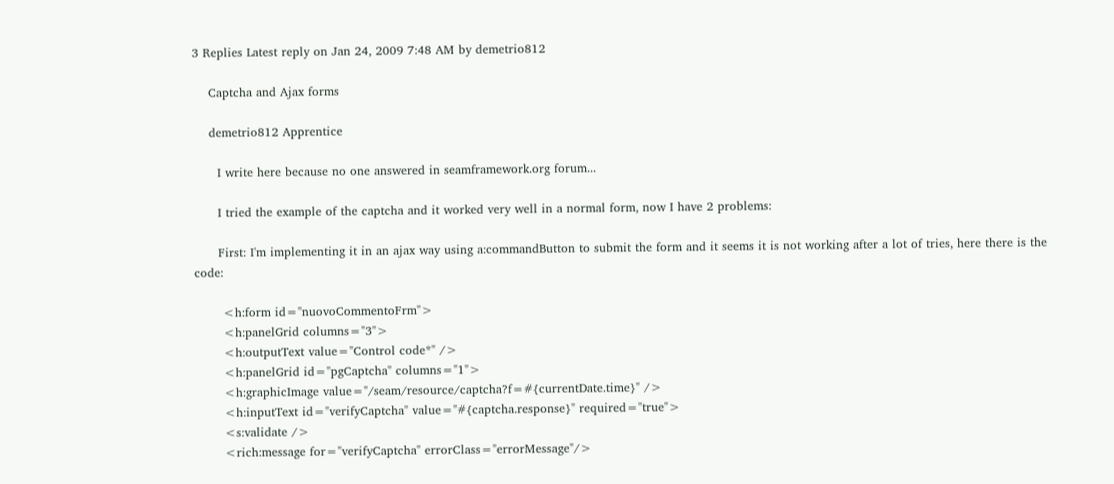3 Replies Latest reply on Jan 24, 2009 7:48 AM by demetrio812

    Captcha and Ajax forms

    demetrio812 Apprentice

      I write here because no one answered in seamframework.org forum...

      I tried the example of the captcha and it worked very well in a normal form, now I have 2 problems:

      First: I'm implementing it in an ajax way using a:commandButton to submit the form and it seems it is not working after a lot of tries, here there is the code:

       <h:form id="nuovoCommentoFrm">
       <h:panelGrid columns="3">
       <h:outputText value="Control code*" />
       <h:panelGrid id="pgCaptcha" columns="1">
       <h:graphicImage value="/seam/resource/captcha?f=#{currentDate.time}" />
       <h:inputText id="verifyCaptcha" value="#{captcha.response}" required="true">
       <s:validate />
       <rich:message for="verifyCaptcha" errorClass="errorMessage"/>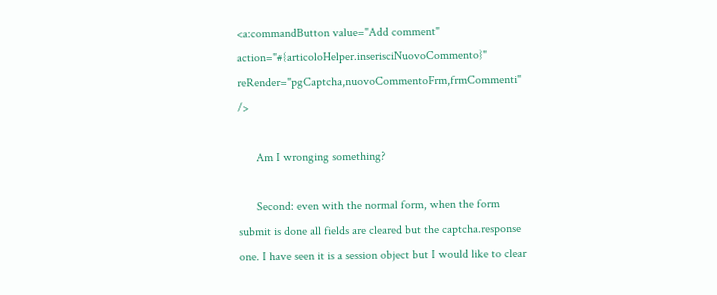<a:commandButton value="Add comment" action="#{articoloHelper.inserisciNuovoCommento}" reRender="pgCaptcha,nuovoCommentoFrm,frmCommenti" />

      Am I wronging something?

      Second: even with the normal form, when the form submit is done all fields are cleared but the captcha.response one. I have seen it is a session object but I would like to clear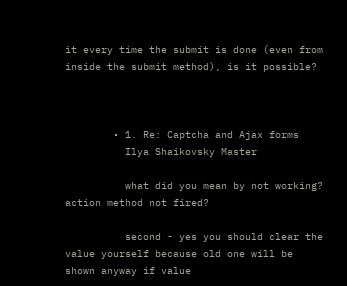it every time the submit is done (even from inside the submit method), is it possible?



        • 1. Re: Captcha and Ajax forms
          Ilya Shaikovsky Master

          what did you mean by not working? action method not fired?

          second - yes you should clear the value yourself because old one will be shown anyway if value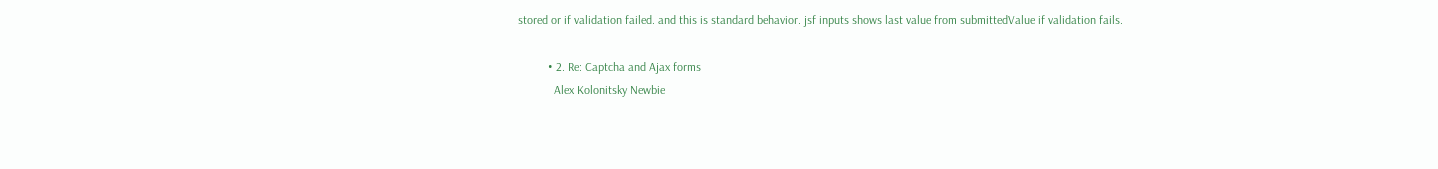stored or if validation failed. and this is standard behavior. jsf inputs shows last value from submittedValue if validation fails.

          • 2. Re: Captcha and Ajax forms
            Alex Kolonitsky Newbie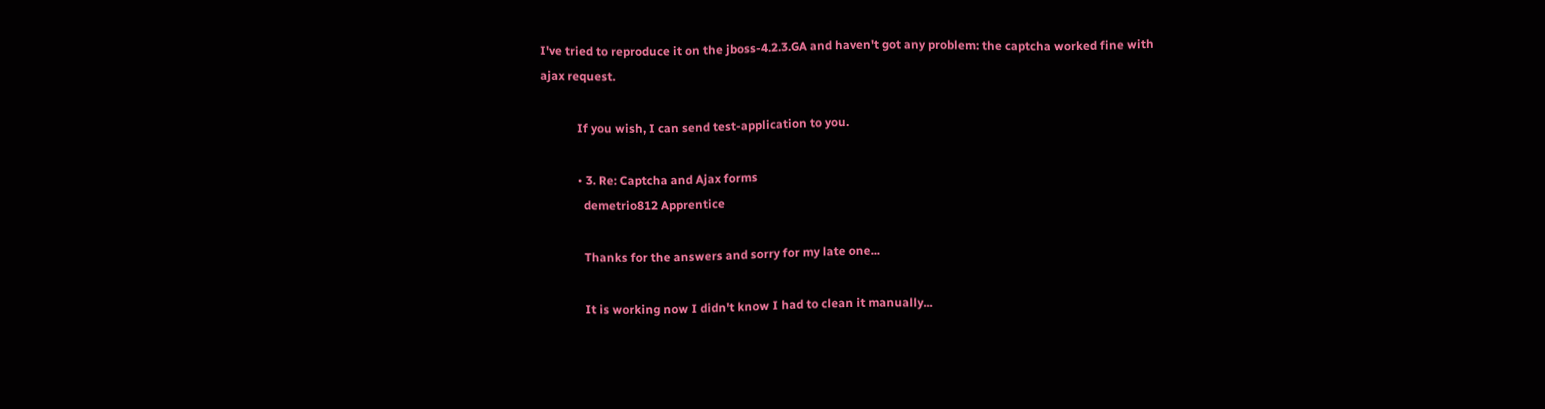I've tried to reproduce it on the jboss-4.2.3.GA and haven't got any problem: the captcha worked fine with ajax request.

            If you wish, I can send test-application to you.

            • 3. Re: Captcha and Ajax forms
              demetrio812 Apprentice

              Thanks for the answers and sorry for my late one...

              It is working now I didn't know I had to clean it manually...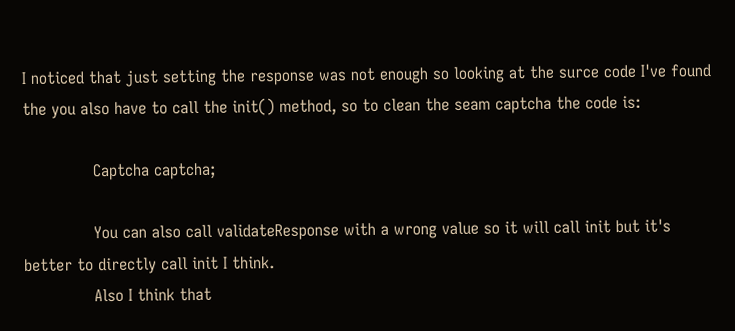I noticed that just setting the response was not enough so looking at the surce code I've found the you also have to call the init() method, so to clean the seam captcha the code is:

              Captcha captcha;

              You can also call validateResponse with a wrong value so it will call init but it's better to directly call init I think.
              Also I think that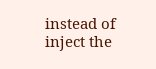instead of inject the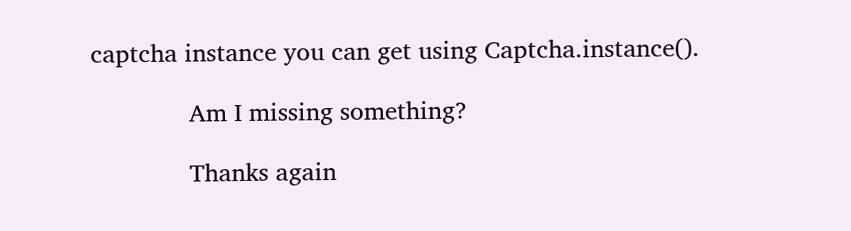captcha instance you can get using Captcha.instance().

              Am I missing something?

              Thanks again